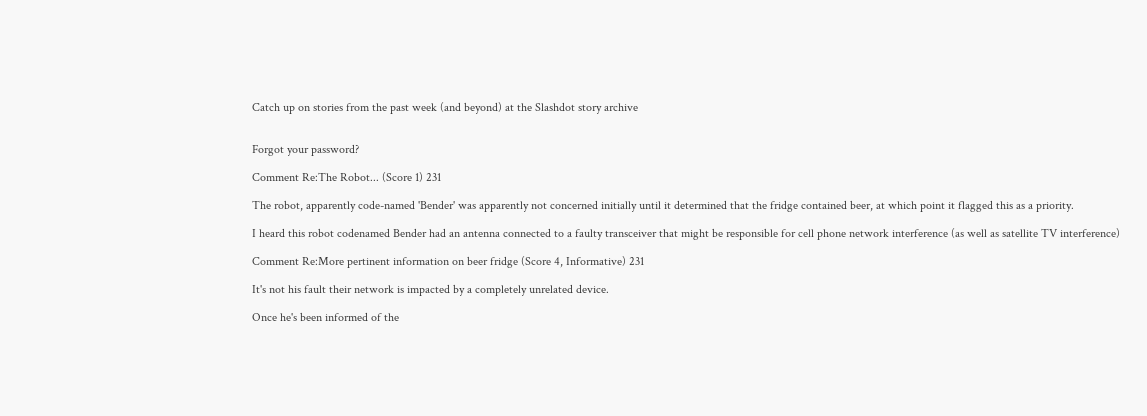Catch up on stories from the past week (and beyond) at the Slashdot story archive


Forgot your password?

Comment Re:The Robot... (Score 1) 231

The robot, apparently code-named 'Bender' was apparently not concerned initially until it determined that the fridge contained beer, at which point it flagged this as a priority.

I heard this robot codenamed Bender had an antenna connected to a faulty transceiver that might be responsible for cell phone network interference (as well as satellite TV interference)

Comment Re:More pertinent information on beer fridge (Score 4, Informative) 231

It's not his fault their network is impacted by a completely unrelated device.

Once he's been informed of the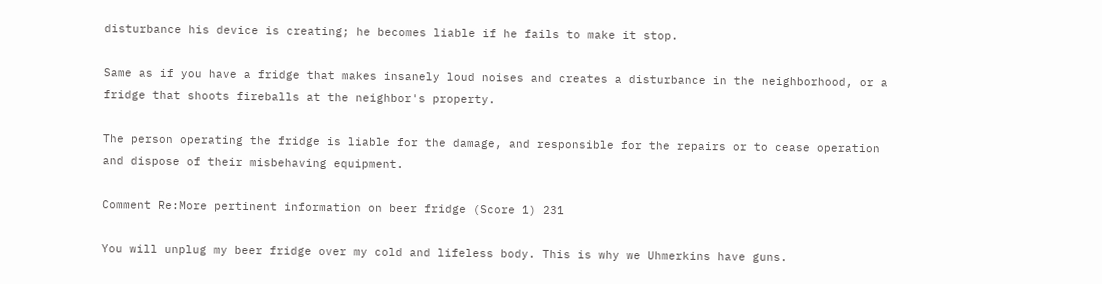disturbance his device is creating; he becomes liable if he fails to make it stop.

Same as if you have a fridge that makes insanely loud noises and creates a disturbance in the neighborhood, or a fridge that shoots fireballs at the neighbor's property.

The person operating the fridge is liable for the damage, and responsible for the repairs or to cease operation and dispose of their misbehaving equipment.

Comment Re:More pertinent information on beer fridge (Score 1) 231

You will unplug my beer fridge over my cold and lifeless body. This is why we Uhmerkins have guns.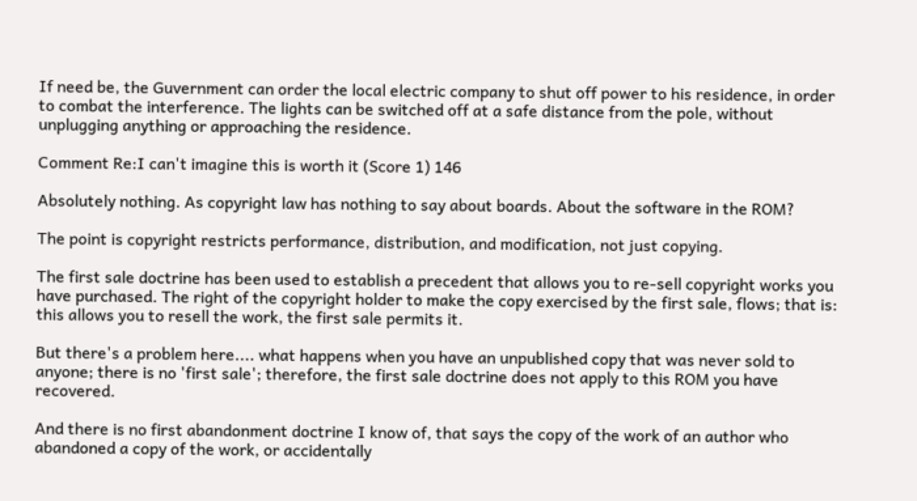If need be, the Guvernment can order the local electric company to shut off power to his residence, in order to combat the interference. The lights can be switched off at a safe distance from the pole, without unplugging anything or approaching the residence.

Comment Re:I can't imagine this is worth it (Score 1) 146

Absolutely nothing. As copyright law has nothing to say about boards. About the software in the ROM?

The point is copyright restricts performance, distribution, and modification, not just copying.

The first sale doctrine has been used to establish a precedent that allows you to re-sell copyright works you have purchased. The right of the copyright holder to make the copy exercised by the first sale, flows; that is: this allows you to resell the work, the first sale permits it.

But there's a problem here.... what happens when you have an unpublished copy that was never sold to anyone; there is no 'first sale'; therefore, the first sale doctrine does not apply to this ROM you have recovered.

And there is no first abandonment doctrine I know of, that says the copy of the work of an author who abandoned a copy of the work, or accidentally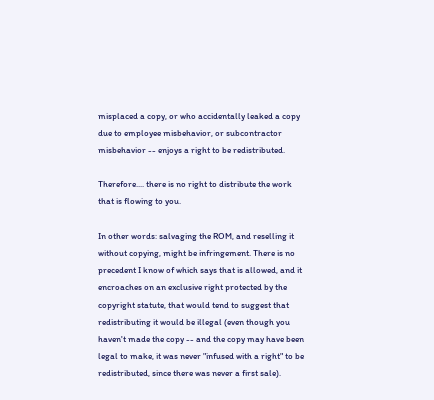misplaced a copy, or who accidentally leaked a copy due to employee misbehavior, or subcontractor misbehavior -- enjoys a right to be redistributed.

Therefore.... there is no right to distribute the work that is flowing to you.

In other words: salvaging the ROM, and reselling it without copying, might be infringement. There is no precedent I know of which says that is allowed, and it encroaches on an exclusive right protected by the copyright statute, that would tend to suggest that redistributing it would be illegal (even though you haven't made the copy -- and the copy may have been legal to make, it was never "infused with a right" to be redistributed, since there was never a first sale).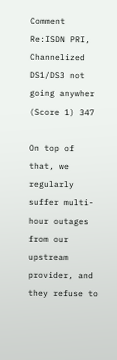Comment Re:ISDN PRI, Channelized DS1/DS3 not going anywher (Score 1) 347

On top of that, we regularly suffer multi-hour outages from our upstream provider, and they refuse to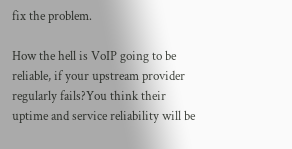fix the problem.

How the hell is VoIP going to be reliable, if your upstream provider regularly fails?You think their uptime and service reliability will be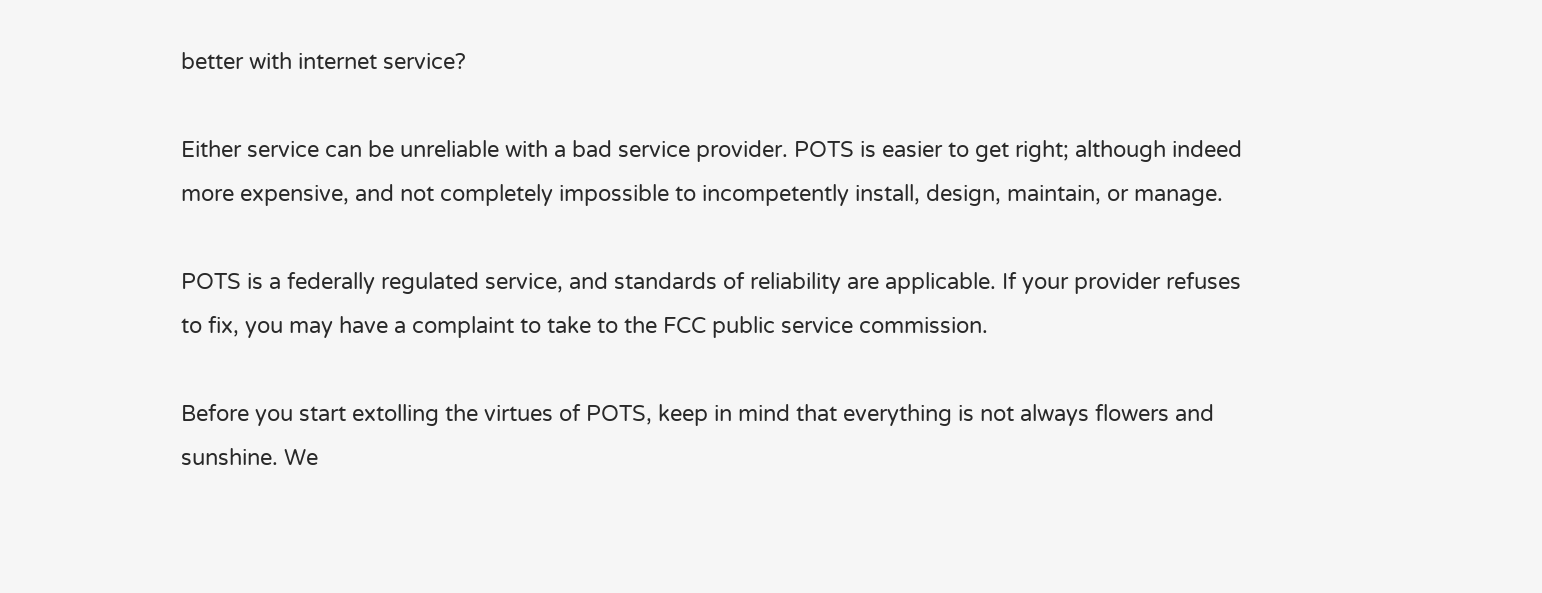better with internet service?

Either service can be unreliable with a bad service provider. POTS is easier to get right; although indeed more expensive, and not completely impossible to incompetently install, design, maintain, or manage.

POTS is a federally regulated service, and standards of reliability are applicable. If your provider refuses to fix, you may have a complaint to take to the FCC public service commission.

Before you start extolling the virtues of POTS, keep in mind that everything is not always flowers and sunshine. We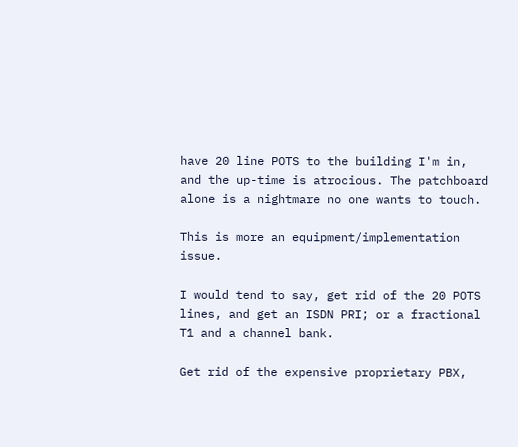have 20 line POTS to the building I'm in, and the up-time is atrocious. The patchboard alone is a nightmare no one wants to touch.

This is more an equipment/implementation issue.

I would tend to say, get rid of the 20 POTS lines, and get an ISDN PRI; or a fractional T1 and a channel bank.

Get rid of the expensive proprietary PBX,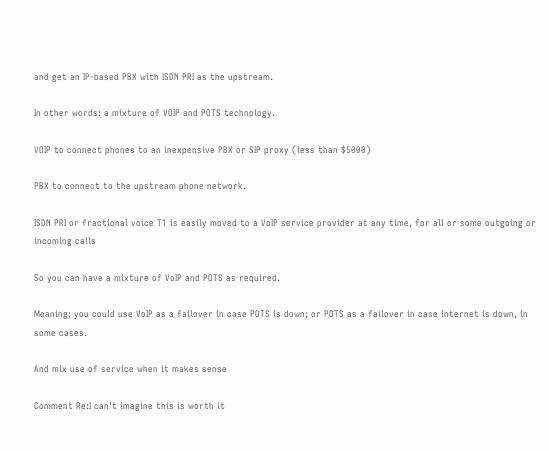and get an IP-based PBX with ISDN PRI as the upstream.

In other words: a mixture of VOIP and POTS technology.

VOIP to connect phones to an inexpensive PBX or SIP proxy (less than $5000)

PBX to connect to the upstream phone network.

ISDN PRI or fractional voice T1 is easily moved to a VoIP service provider at any time, for all or some outgoing or incoming calls

So you can have a mixture of VoIP and POTS as required.

Meaning; you could use VoIP as a failover in case POTS is down; or POTS as a failover in case internet is down, in some cases.

And mix use of service when it makes sense

Comment Re:I can't imagine this is worth it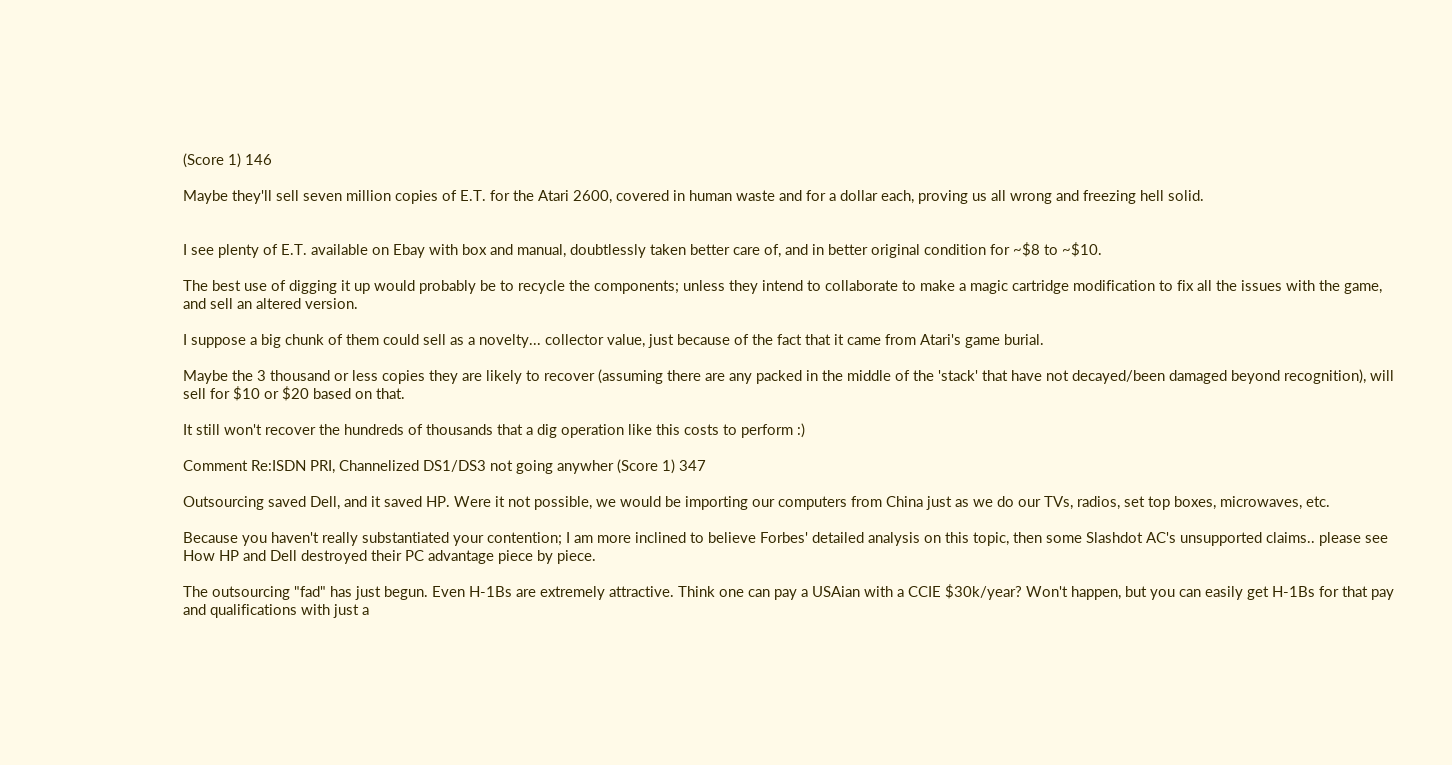(Score 1) 146

Maybe they'll sell seven million copies of E.T. for the Atari 2600, covered in human waste and for a dollar each, proving us all wrong and freezing hell solid.


I see plenty of E.T. available on Ebay with box and manual, doubtlessly taken better care of, and in better original condition for ~$8 to ~$10.

The best use of digging it up would probably be to recycle the components; unless they intend to collaborate to make a magic cartridge modification to fix all the issues with the game, and sell an altered version.

I suppose a big chunk of them could sell as a novelty... collector value, just because of the fact that it came from Atari's game burial.

Maybe the 3 thousand or less copies they are likely to recover (assuming there are any packed in the middle of the 'stack' that have not decayed/been damaged beyond recognition), will sell for $10 or $20 based on that.

It still won't recover the hundreds of thousands that a dig operation like this costs to perform :)

Comment Re:ISDN PRI, Channelized DS1/DS3 not going anywher (Score 1) 347

Outsourcing saved Dell, and it saved HP. Were it not possible, we would be importing our computers from China just as we do our TVs, radios, set top boxes, microwaves, etc.

Because you haven't really substantiated your contention; I am more inclined to believe Forbes' detailed analysis on this topic, then some Slashdot AC's unsupported claims.. please see How HP and Dell destroyed their PC advantage piece by piece.

The outsourcing "fad" has just begun. Even H-1Bs are extremely attractive. Think one can pay a USAian with a CCIE $30k/year? Won't happen, but you can easily get H-1Bs for that pay and qualifications with just a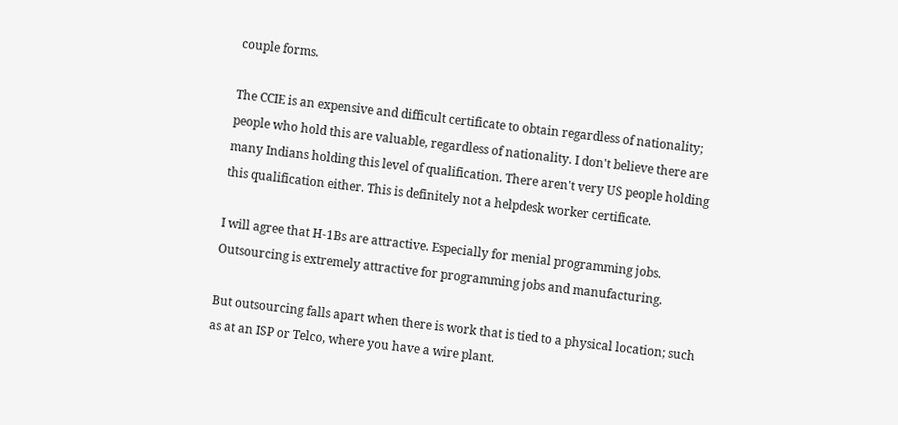couple forms.

The CCIE is an expensive and difficult certificate to obtain regardless of nationality; people who hold this are valuable, regardless of nationality. I don't believe there are many Indians holding this level of qualification. There aren't very US people holding this qualification either. This is definitely not a helpdesk worker certificate.

I will agree that H-1Bs are attractive. Especially for menial programming jobs. Outsourcing is extremely attractive for programming jobs and manufacturing.

But outsourcing falls apart when there is work that is tied to a physical location; such as at an ISP or Telco, where you have a wire plant.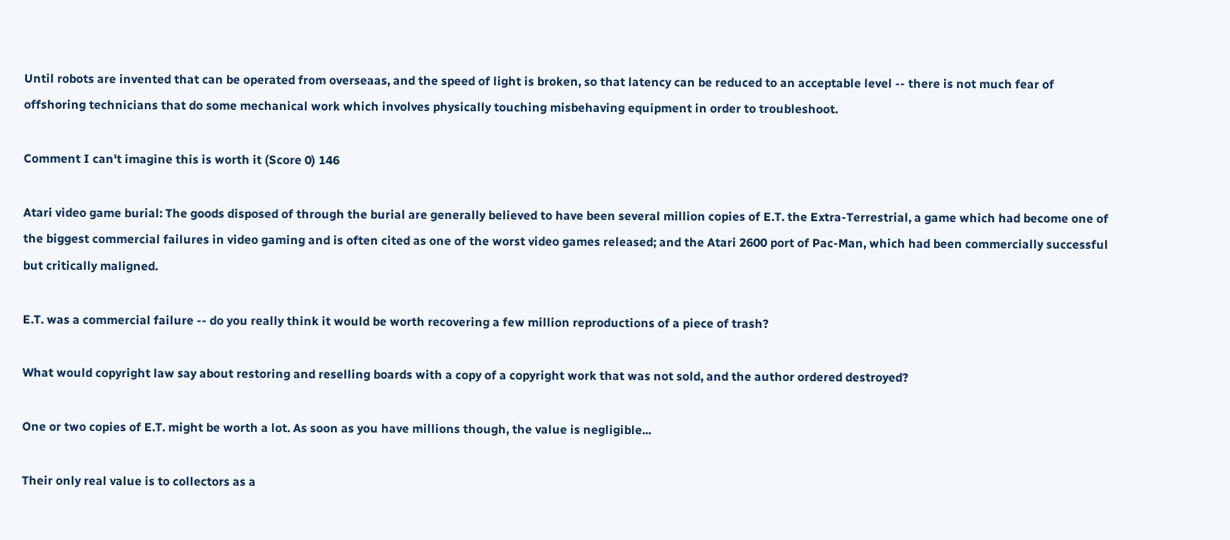Until robots are invented that can be operated from overseaas, and the speed of light is broken, so that latency can be reduced to an acceptable level -- there is not much fear of offshoring technicians that do some mechanical work which involves physically touching misbehaving equipment in order to troubleshoot.

Comment I can't imagine this is worth it (Score 0) 146

Atari video game burial: The goods disposed of through the burial are generally believed to have been several million copies of E.T. the Extra-Terrestrial, a game which had become one of the biggest commercial failures in video gaming and is often cited as one of the worst video games released; and the Atari 2600 port of Pac-Man, which had been commercially successful but critically maligned.

E.T. was a commercial failure -- do you really think it would be worth recovering a few million reproductions of a piece of trash?

What would copyright law say about restoring and reselling boards with a copy of a copyright work that was not sold, and the author ordered destroyed?

One or two copies of E.T. might be worth a lot. As soon as you have millions though, the value is negligible...

Their only real value is to collectors as a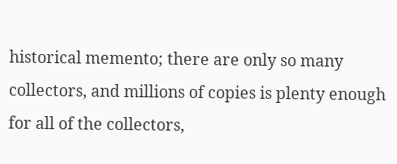historical memento; there are only so many collectors, and millions of copies is plenty enough for all of the collectors,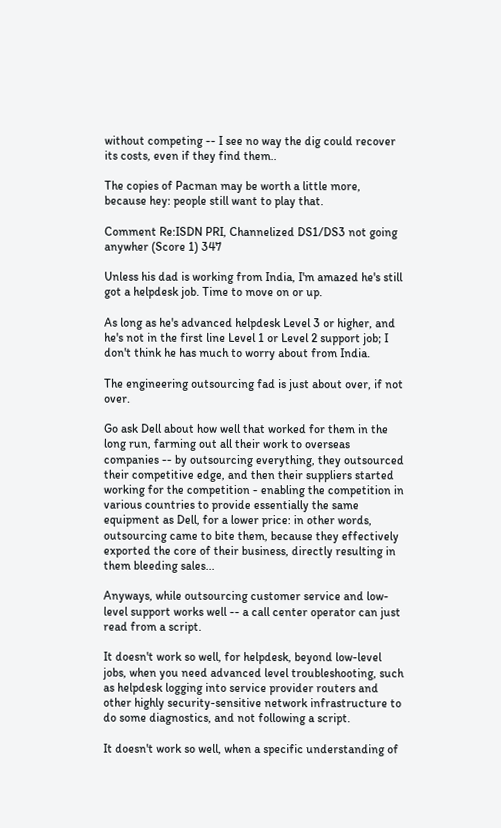without competing -- I see no way the dig could recover its costs, even if they find them..

The copies of Pacman may be worth a little more, because hey: people still want to play that.

Comment Re:ISDN PRI, Channelized DS1/DS3 not going anywher (Score 1) 347

Unless his dad is working from India, I'm amazed he's still got a helpdesk job. Time to move on or up.

As long as he's advanced helpdesk Level 3 or higher, and he's not in the first line Level 1 or Level 2 support job; I don't think he has much to worry about from India.

The engineering outsourcing fad is just about over, if not over.

Go ask Dell about how well that worked for them in the long run, farming out all their work to overseas companies -- by outsourcing everything, they outsourced their competitive edge, and then their suppliers started working for the competition - enabling the competition in various countries to provide essentially the same equipment as Dell, for a lower price: in other words, outsourcing came to bite them, because they effectively exported the core of their business, directly resulting in them bleeding sales...

Anyways, while outsourcing customer service and low-level support works well -- a call center operator can just read from a script.

It doesn't work so well, for helpdesk, beyond low-level jobs, when you need advanced level troubleshooting, such as helpdesk logging into service provider routers and other highly security-sensitive network infrastructure to do some diagnostics, and not following a script.

It doesn't work so well, when a specific understanding of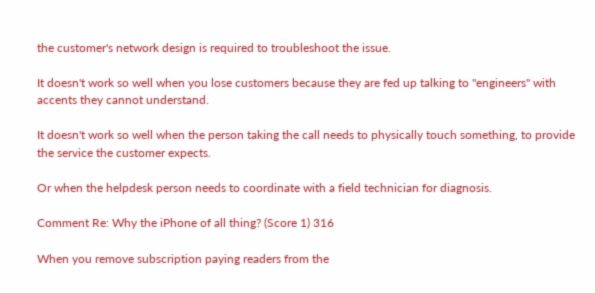the customer's network design is required to troubleshoot the issue.

It doesn't work so well when you lose customers because they are fed up talking to "engineers" with accents they cannot understand.

It doesn't work so well when the person taking the call needs to physically touch something, to provide the service the customer expects.

Or when the helpdesk person needs to coordinate with a field technician for diagnosis.

Comment Re: Why the iPhone of all thing? (Score 1) 316

When you remove subscription paying readers from the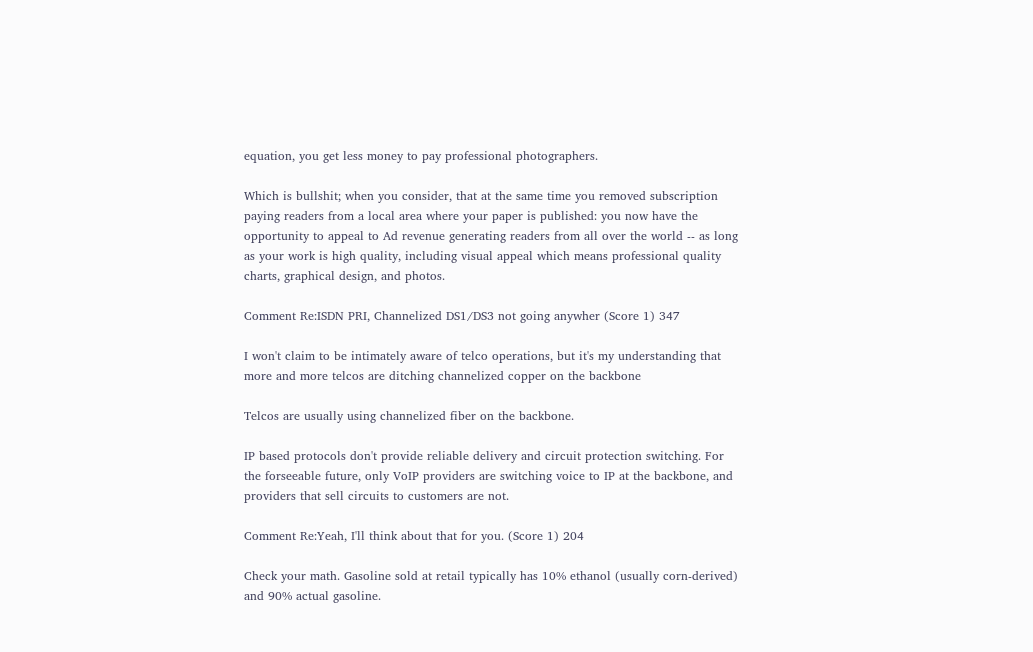equation, you get less money to pay professional photographers.

Which is bullshit; when you consider, that at the same time you removed subscription paying readers from a local area where your paper is published: you now have the opportunity to appeal to Ad revenue generating readers from all over the world -- as long as your work is high quality, including visual appeal which means professional quality charts, graphical design, and photos.

Comment Re:ISDN PRI, Channelized DS1/DS3 not going anywher (Score 1) 347

I won't claim to be intimately aware of telco operations, but it's my understanding that more and more telcos are ditching channelized copper on the backbone

Telcos are usually using channelized fiber on the backbone.

IP based protocols don't provide reliable delivery and circuit protection switching. For the forseeable future, only VoIP providers are switching voice to IP at the backbone, and providers that sell circuits to customers are not.

Comment Re:Yeah, I'll think about that for you. (Score 1) 204

Check your math. Gasoline sold at retail typically has 10% ethanol (usually corn-derived) and 90% actual gasoline.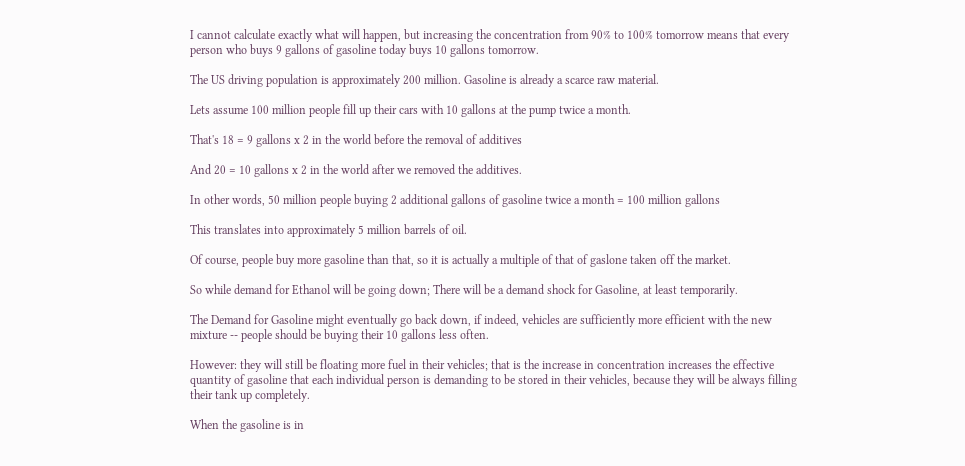I cannot calculate exactly what will happen, but increasing the concentration from 90% to 100% tomorrow means that every person who buys 9 gallons of gasoline today buys 10 gallons tomorrow.

The US driving population is approximately 200 million. Gasoline is already a scarce raw material.

Lets assume 100 million people fill up their cars with 10 gallons at the pump twice a month.

That's 18 = 9 gallons x 2 in the world before the removal of additives

And 20 = 10 gallons x 2 in the world after we removed the additives.

In other words, 50 million people buying 2 additional gallons of gasoline twice a month = 100 million gallons

This translates into approximately 5 million barrels of oil.

Of course, people buy more gasoline than that, so it is actually a multiple of that of gaslone taken off the market.

So while demand for Ethanol will be going down; There will be a demand shock for Gasoline, at least temporarily.

The Demand for Gasoline might eventually go back down, if indeed, vehicles are sufficiently more efficient with the new mixture -- people should be buying their 10 gallons less often.

However: they will still be floating more fuel in their vehicles; that is the increase in concentration increases the effective quantity of gasoline that each individual person is demanding to be stored in their vehicles, because they will be always filling their tank up completely.

When the gasoline is in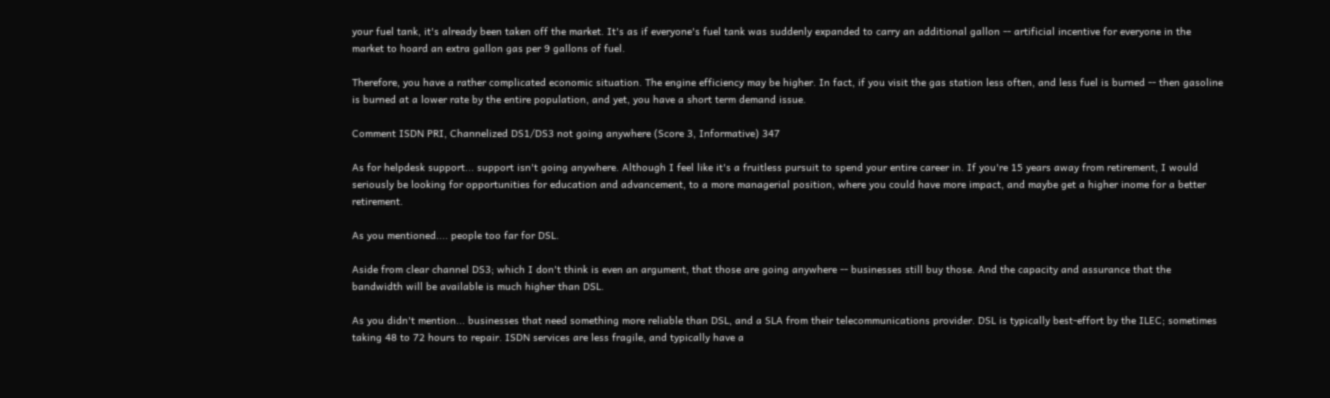your fuel tank, it's already been taken off the market. It's as if everyone's fuel tank was suddenly expanded to carry an additional gallon -- artificial incentive for everyone in the market to hoard an extra gallon gas per 9 gallons of fuel.

Therefore, you have a rather complicated economic situation. The engine efficiency may be higher. In fact, if you visit the gas station less often, and less fuel is burned -- then gasoline is burned at a lower rate by the entire population, and yet, you have a short term demand issue.

Comment ISDN PRI, Channelized DS1/DS3 not going anywhere (Score 3, Informative) 347

As for helpdesk support... support isn't going anywhere. Although I feel like it's a fruitless pursuit to spend your entire career in. If you're 15 years away from retirement, I would seriously be looking for opportunities for education and advancement, to a more managerial position, where you could have more impact, and maybe get a higher inome for a better retirement.

As you mentioned.... people too far for DSL.

Aside from clear channel DS3; which I don't think is even an argument, that those are going anywhere -- businesses still buy those. And the capacity and assurance that the bandwidth will be available is much higher than DSL.

As you didn't mention... businesses that need something more reliable than DSL, and a SLA from their telecommunications provider. DSL is typically best-effort by the ILEC; sometimes taking 48 to 72 hours to repair. ISDN services are less fragile, and typically have a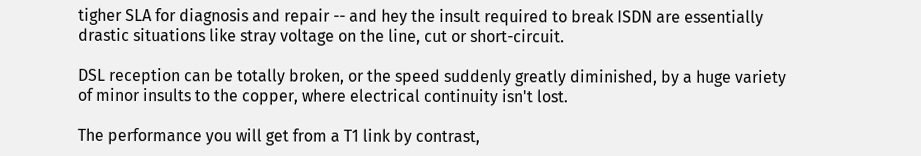tigher SLA for diagnosis and repair -- and hey the insult required to break ISDN are essentially drastic situations like stray voltage on the line, cut or short-circuit.

DSL reception can be totally broken, or the speed suddenly greatly diminished, by a huge variety of minor insults to the copper, where electrical continuity isn't lost.

The performance you will get from a T1 link by contrast,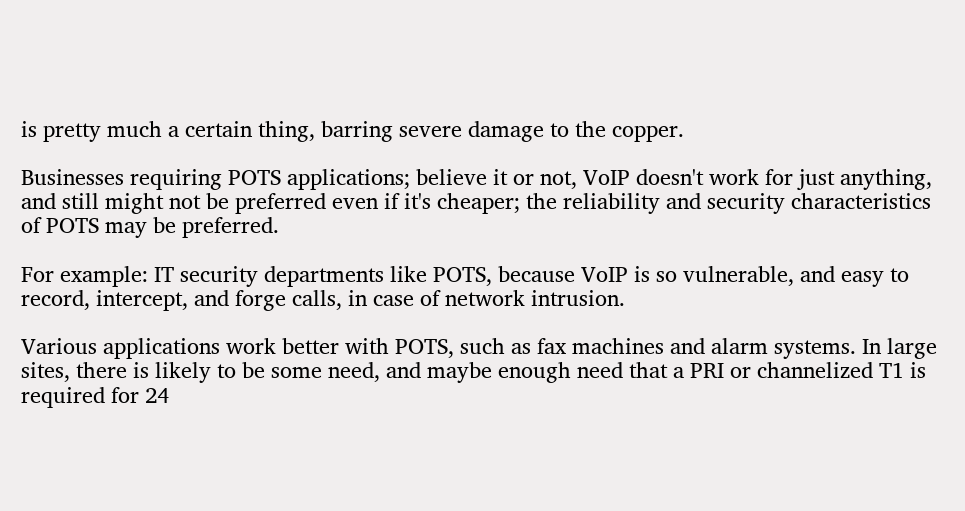is pretty much a certain thing, barring severe damage to the copper.

Businesses requiring POTS applications; believe it or not, VoIP doesn't work for just anything, and still might not be preferred even if it's cheaper; the reliability and security characteristics of POTS may be preferred.

For example: IT security departments like POTS, because VoIP is so vulnerable, and easy to record, intercept, and forge calls, in case of network intrusion.

Various applications work better with POTS, such as fax machines and alarm systems. In large sites, there is likely to be some need, and maybe enough need that a PRI or channelized T1 is required for 24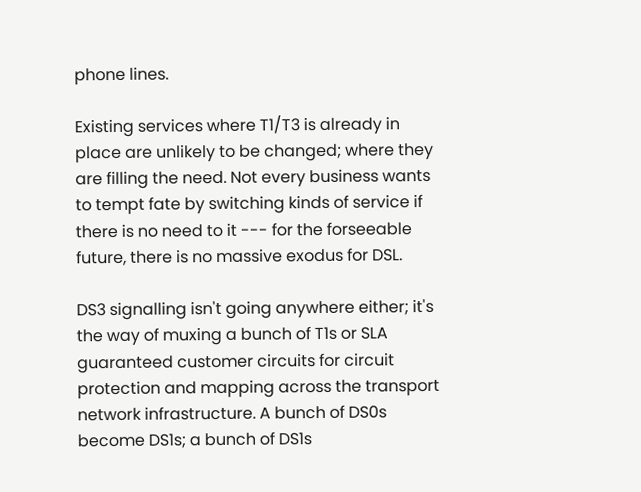phone lines.

Existing services where T1/T3 is already in place are unlikely to be changed; where they are filling the need. Not every business wants to tempt fate by switching kinds of service if there is no need to it --- for the forseeable future, there is no massive exodus for DSL.

DS3 signalling isn't going anywhere either; it's the way of muxing a bunch of T1s or SLA guaranteed customer circuits for circuit protection and mapping across the transport network infrastructure. A bunch of DS0s become DS1s; a bunch of DS1s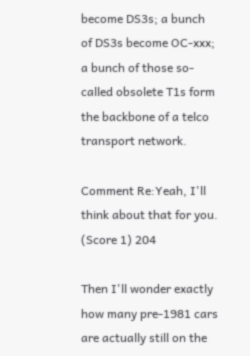become DS3s; a bunch of DS3s become OC-xxx; a bunch of those so-called obsolete T1s form the backbone of a telco transport network.

Comment Re:Yeah, I'll think about that for you. (Score 1) 204

Then I'll wonder exactly how many pre-1981 cars are actually still on the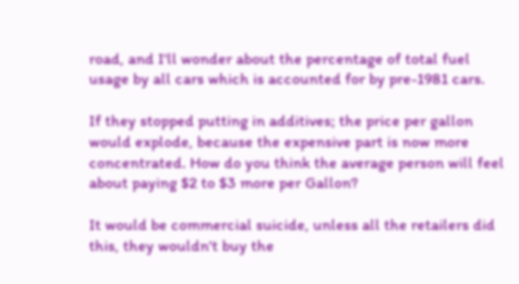road, and I'll wonder about the percentage of total fuel usage by all cars which is accounted for by pre-1981 cars.

If they stopped putting in additives; the price per gallon would explode, because the expensive part is now more concentrated. How do you think the average person will feel about paying $2 to $3 more per Gallon?

It would be commercial suicide, unless all the retailers did this, they wouldn't buy the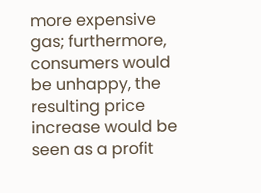more expensive gas; furthermore, consumers would be unhappy, the resulting price increase would be seen as a profit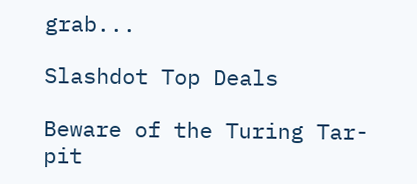grab...

Slashdot Top Deals

Beware of the Turing Tar-pit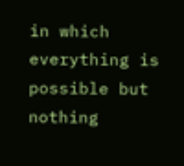in which everything is possible but nothing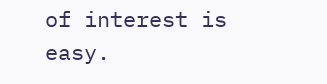of interest is easy.